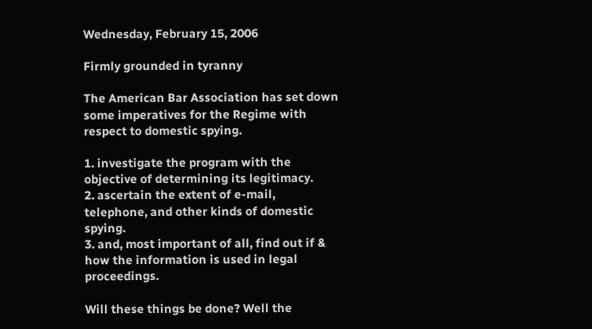Wednesday, February 15, 2006

Firmly grounded in tyranny

The American Bar Association has set down some imperatives for the Regime with respect to domestic spying.

1. investigate the program with the objective of determining its legitimacy.
2. ascertain the extent of e-mail, telephone, and other kinds of domestic spying.
3. and, most important of all, find out if & how the information is used in legal proceedings.

Will these things be done? Well the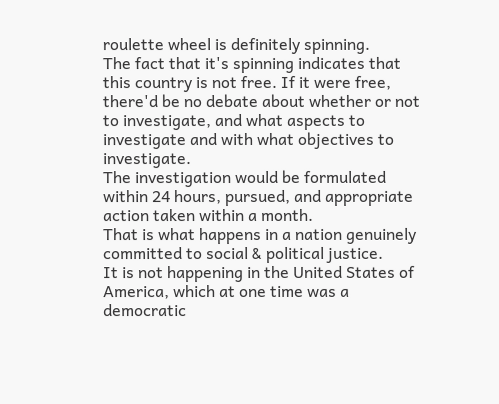roulette wheel is definitely spinning.
The fact that it's spinning indicates that this country is not free. If it were free, there'd be no debate about whether or not to investigate, and what aspects to investigate and with what objectives to investigate.
The investigation would be formulated within 24 hours, pursued, and appropriate action taken within a month.
That is what happens in a nation genuinely committed to social & political justice.
It is not happening in the United States of America, which at one time was a democratic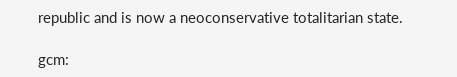republic and is now a neoconservative totalitarian state.

gcm: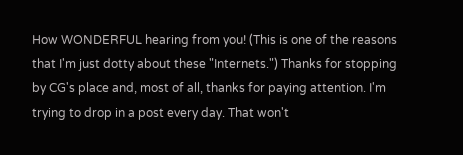How WONDERFUL hearing from you! (This is one of the reasons that I'm just dotty about these "Internets.") Thanks for stopping by CG's place and, most of all, thanks for paying attention. I'm trying to drop in a post every day. That won't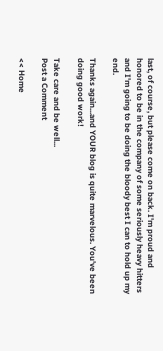last, of course, but please come on back. I'm proud and honored to be in the company of some seriously heavy hitters and I'm going to be doing the bloody best I can to hold up my end.

Thanks again...and YOUR blog is quite marvelous. You've been doing good work!

Take care and be well...
Post a Comment

<< Home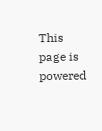This page is powered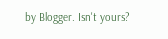by Blogger. Isn't yours?